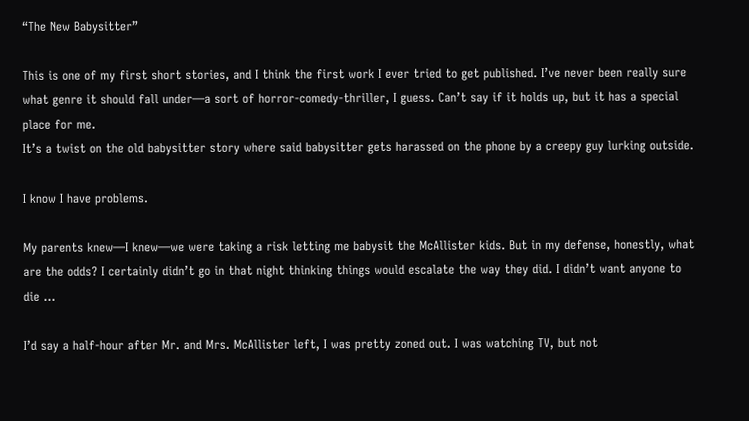“The New Babysitter”

This is one of my first short stories, and I think the first work I ever tried to get published. I’ve never been really sure what genre it should fall under—a sort of horror-comedy-thriller, I guess. Can’t say if it holds up, but it has a special place for me.
It’s a twist on the old babysitter story where said babysitter gets harassed on the phone by a creepy guy lurking outside.

I know I have problems.

My parents knew—I knew—we were taking a risk letting me babysit the McAllister kids. But in my defense, honestly, what are the odds? I certainly didn’t go in that night thinking things would escalate the way they did. I didn’t want anyone to die …

I’d say a half-hour after Mr. and Mrs. McAllister left, I was pretty zoned out. I was watching TV, but not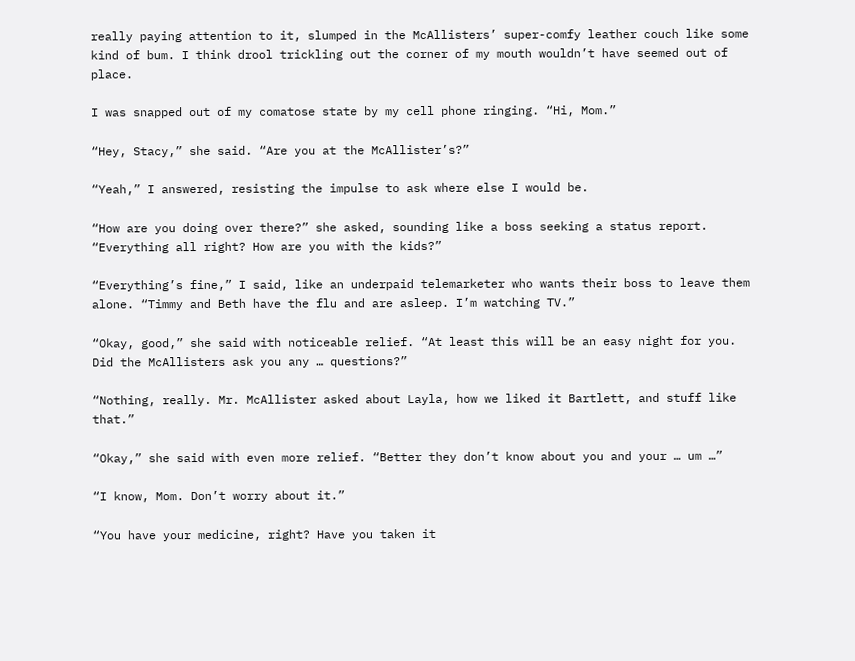really paying attention to it, slumped in the McAllisters’ super-comfy leather couch like some kind of bum. I think drool trickling out the corner of my mouth wouldn’t have seemed out of place.

I was snapped out of my comatose state by my cell phone ringing. “Hi, Mom.”

“Hey, Stacy,” she said. “Are you at the McAllister’s?”

“Yeah,” I answered, resisting the impulse to ask where else I would be.

“How are you doing over there?” she asked, sounding like a boss seeking a status report. “Everything all right? How are you with the kids?”

“Everything’s fine,” I said, like an underpaid telemarketer who wants their boss to leave them alone. “Timmy and Beth have the flu and are asleep. I’m watching TV.”

“Okay, good,” she said with noticeable relief. “At least this will be an easy night for you. Did the McAllisters ask you any … questions?”

“Nothing, really. Mr. McAllister asked about Layla, how we liked it Bartlett, and stuff like that.”

“Okay,” she said with even more relief. “Better they don’t know about you and your … um …”

“I know, Mom. Don’t worry about it.”

“You have your medicine, right? Have you taken it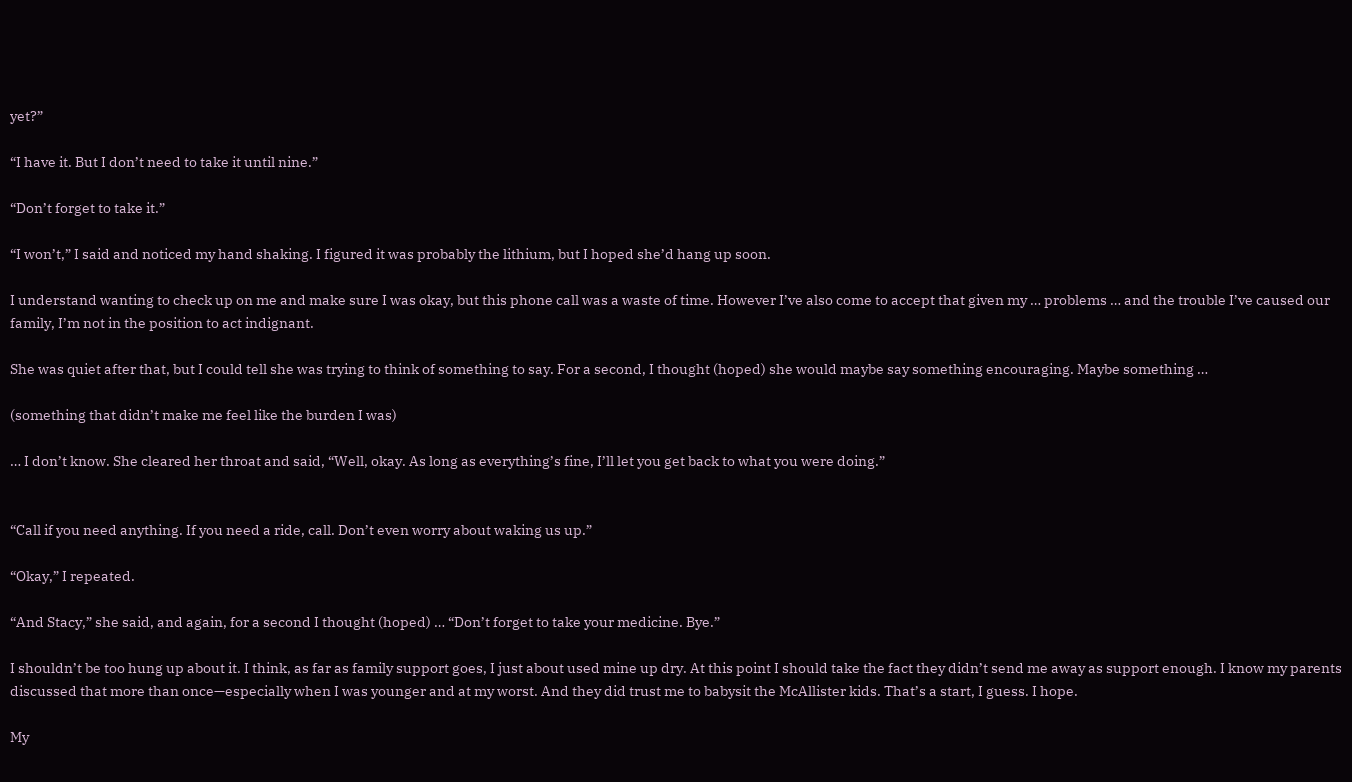yet?”

“I have it. But I don’t need to take it until nine.”

“Don’t forget to take it.”

“I won’t,” I said and noticed my hand shaking. I figured it was probably the lithium, but I hoped she’d hang up soon.

I understand wanting to check up on me and make sure I was okay, but this phone call was a waste of time. However I’ve also come to accept that given my … problems … and the trouble I’ve caused our family, I’m not in the position to act indignant.

She was quiet after that, but I could tell she was trying to think of something to say. For a second, I thought (hoped) she would maybe say something encouraging. Maybe something …

(something that didn’t make me feel like the burden I was)

… I don’t know. She cleared her throat and said, “Well, okay. As long as everything’s fine, I’ll let you get back to what you were doing.”


“Call if you need anything. If you need a ride, call. Don’t even worry about waking us up.”

“Okay,” I repeated.

“And Stacy,” she said, and again, for a second I thought (hoped) … “Don’t forget to take your medicine. Bye.”

I shouldn’t be too hung up about it. I think, as far as family support goes, I just about used mine up dry. At this point I should take the fact they didn’t send me away as support enough. I know my parents discussed that more than once—especially when I was younger and at my worst. And they did trust me to babysit the McAllister kids. That’s a start, I guess. I hope.

My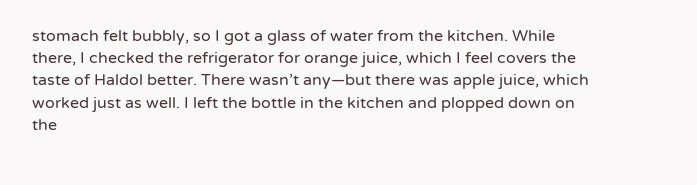stomach felt bubbly, so I got a glass of water from the kitchen. While there, I checked the refrigerator for orange juice, which I feel covers the taste of Haldol better. There wasn’t any—but there was apple juice, which worked just as well. I left the bottle in the kitchen and plopped down on the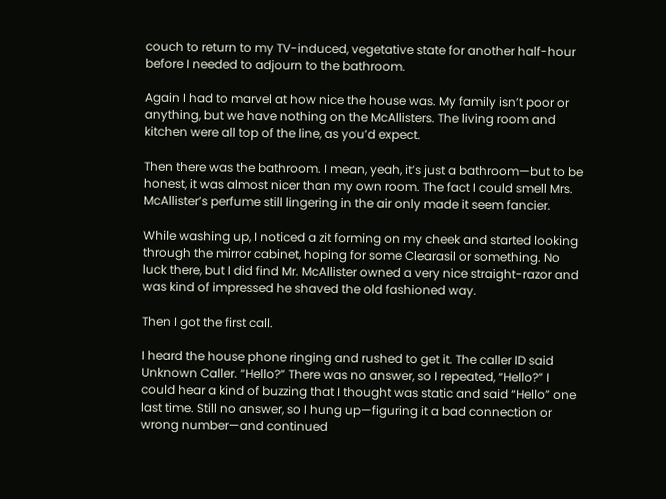couch to return to my TV-induced, vegetative state for another half-hour before I needed to adjourn to the bathroom.

Again I had to marvel at how nice the house was. My family isn’t poor or anything, but we have nothing on the McAllisters. The living room and kitchen were all top of the line, as you’d expect.

Then there was the bathroom. I mean, yeah, it’s just a bathroom—but to be honest, it was almost nicer than my own room. The fact I could smell Mrs. McAllister’s perfume still lingering in the air only made it seem fancier.

While washing up, I noticed a zit forming on my cheek and started looking through the mirror cabinet, hoping for some Clearasil or something. No luck there, but I did find Mr. McAllister owned a very nice straight-razor and was kind of impressed he shaved the old fashioned way.

Then I got the first call.

I heard the house phone ringing and rushed to get it. The caller ID said Unknown Caller. “Hello?” There was no answer, so I repeated, “Hello?” I could hear a kind of buzzing that I thought was static and said “Hello” one last time. Still no answer, so I hung up—figuring it a bad connection or wrong number—and continued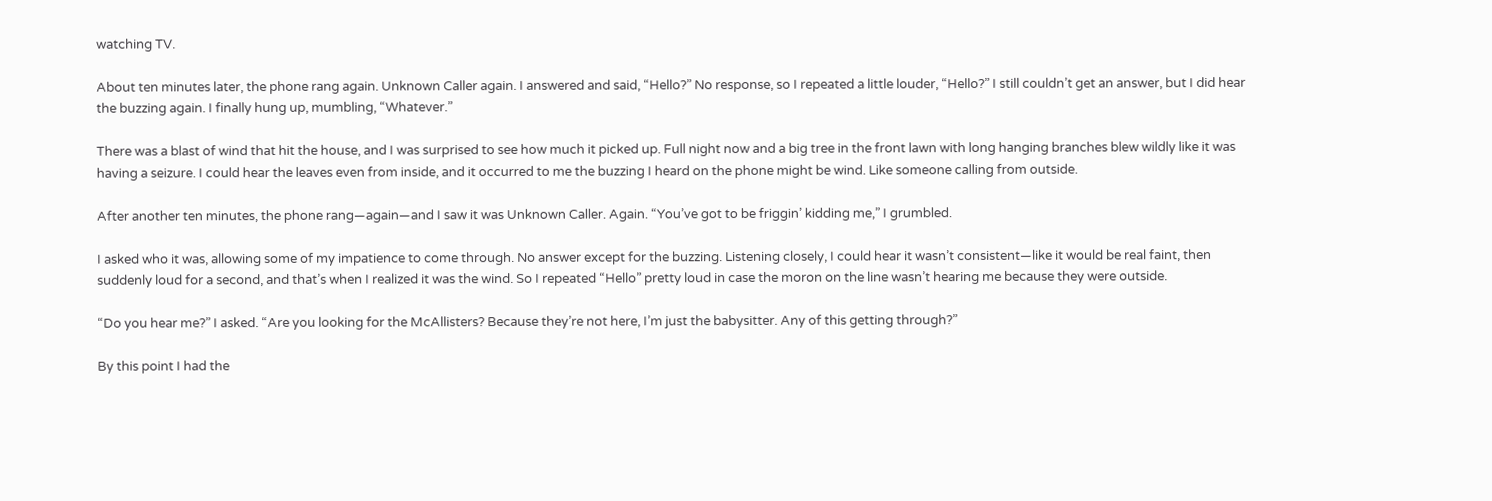watching TV.

About ten minutes later, the phone rang again. Unknown Caller again. I answered and said, “Hello?” No response, so I repeated a little louder, “Hello?” I still couldn’t get an answer, but I did hear the buzzing again. I finally hung up, mumbling, “Whatever.”

There was a blast of wind that hit the house, and I was surprised to see how much it picked up. Full night now and a big tree in the front lawn with long hanging branches blew wildly like it was having a seizure. I could hear the leaves even from inside, and it occurred to me the buzzing I heard on the phone might be wind. Like someone calling from outside.

After another ten minutes, the phone rang—again—and I saw it was Unknown Caller. Again. “You’ve got to be friggin’ kidding me,” I grumbled.

I asked who it was, allowing some of my impatience to come through. No answer except for the buzzing. Listening closely, I could hear it wasn’t consistent—like it would be real faint, then suddenly loud for a second, and that’s when I realized it was the wind. So I repeated “Hello” pretty loud in case the moron on the line wasn’t hearing me because they were outside.

“Do you hear me?” I asked. “Are you looking for the McAllisters? Because they’re not here, I’m just the babysitter. Any of this getting through?”

By this point I had the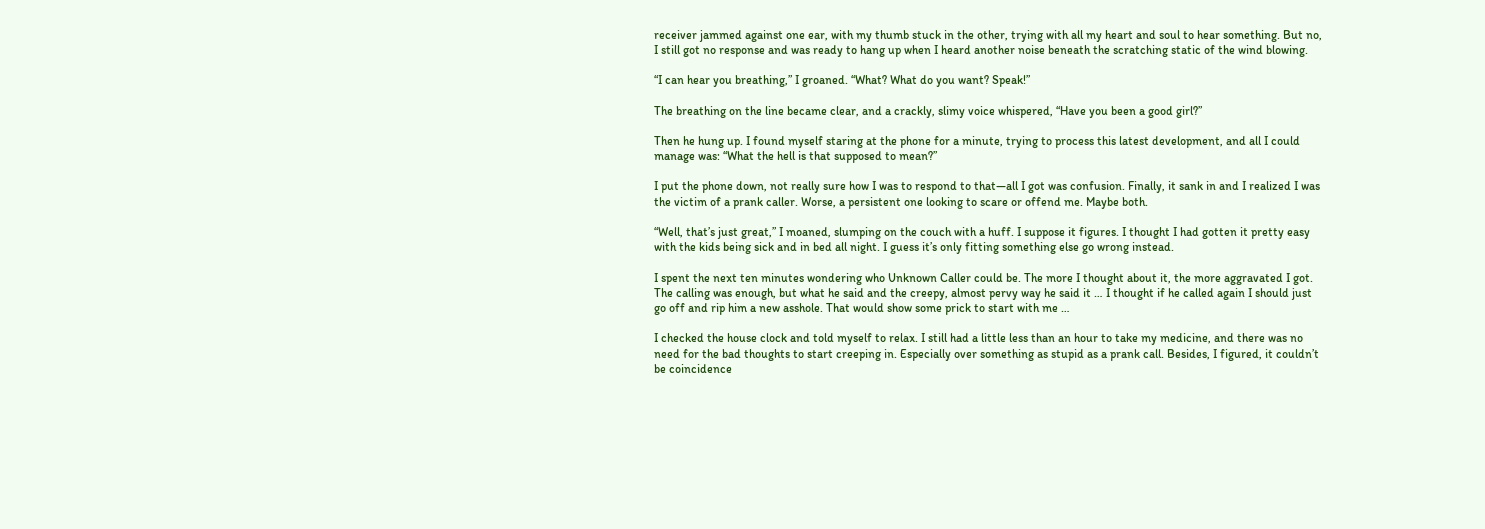receiver jammed against one ear, with my thumb stuck in the other, trying with all my heart and soul to hear something. But no, I still got no response and was ready to hang up when I heard another noise beneath the scratching static of the wind blowing.

“I can hear you breathing,” I groaned. “What? What do you want? Speak!”

The breathing on the line became clear, and a crackly, slimy voice whispered, “Have you been a good girl?”

Then he hung up. I found myself staring at the phone for a minute, trying to process this latest development, and all I could manage was: “What the hell is that supposed to mean?”

I put the phone down, not really sure how I was to respond to that—all I got was confusion. Finally, it sank in and I realized I was the victim of a prank caller. Worse, a persistent one looking to scare or offend me. Maybe both.

“Well, that’s just great,” I moaned, slumping on the couch with a huff. I suppose it figures. I thought I had gotten it pretty easy with the kids being sick and in bed all night. I guess it’s only fitting something else go wrong instead.

I spent the next ten minutes wondering who Unknown Caller could be. The more I thought about it, the more aggravated I got. The calling was enough, but what he said and the creepy, almost pervy way he said it … I thought if he called again I should just go off and rip him a new asshole. That would show some prick to start with me …

I checked the house clock and told myself to relax. I still had a little less than an hour to take my medicine, and there was no need for the bad thoughts to start creeping in. Especially over something as stupid as a prank call. Besides, I figured, it couldn’t be coincidence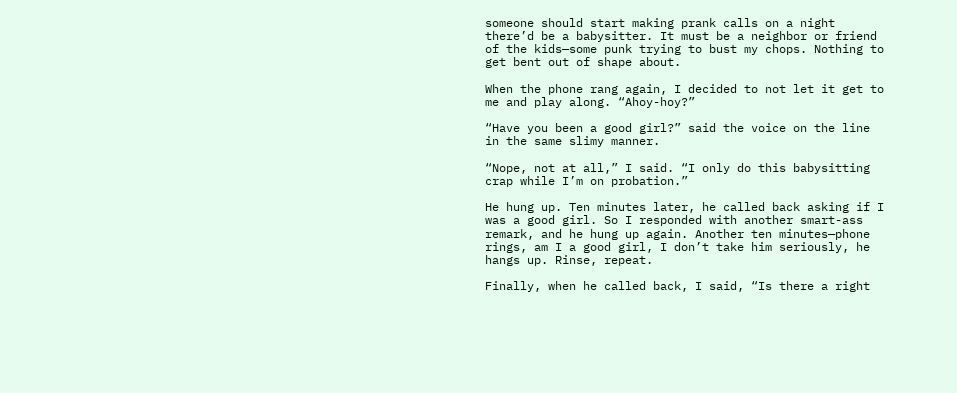someone should start making prank calls on a night there’d be a babysitter. It must be a neighbor or friend of the kids—some punk trying to bust my chops. Nothing to get bent out of shape about.

When the phone rang again, I decided to not let it get to me and play along. “Ahoy-hoy?”

“Have you been a good girl?” said the voice on the line in the same slimy manner.

“Nope, not at all,” I said. “I only do this babysitting crap while I’m on probation.”

He hung up. Ten minutes later, he called back asking if I was a good girl. So I responded with another smart-ass remark, and he hung up again. Another ten minutes—phone rings, am I a good girl, I don’t take him seriously, he hangs up. Rinse, repeat.

Finally, when he called back, I said, “Is there a right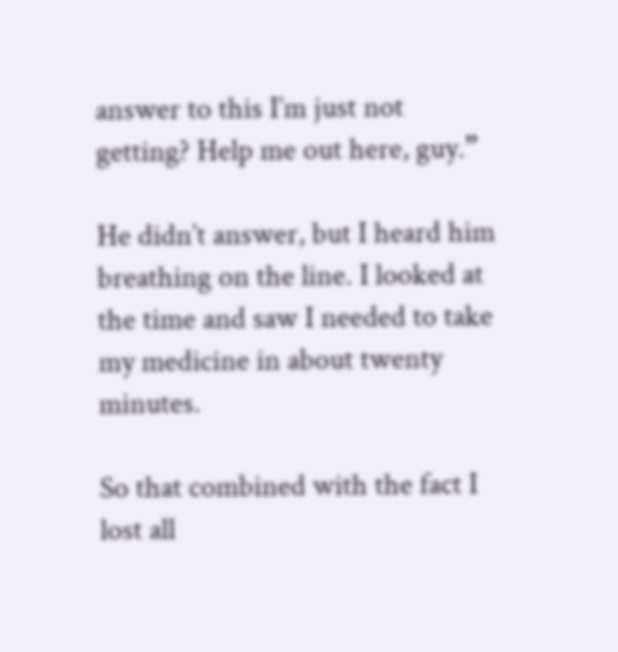answer to this I’m just not getting? Help me out here, guy.”

He didn’t answer, but I heard him breathing on the line. I looked at the time and saw I needed to take my medicine in about twenty minutes.

So that combined with the fact I lost all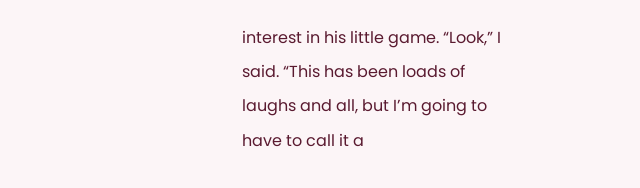interest in his little game. “Look,” I said. “This has been loads of laughs and all, but I’m going to have to call it a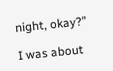night, okay?”

I was about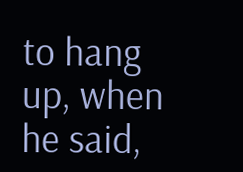to hang up, when he said,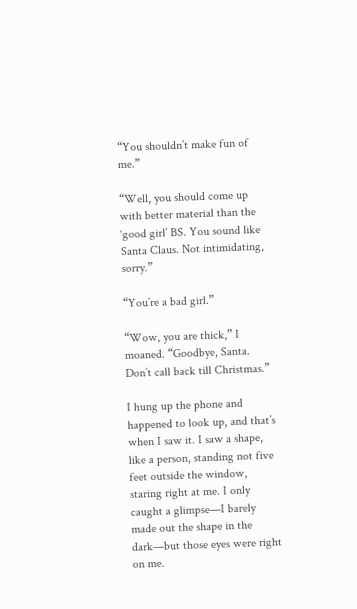“You shouldn’t make fun of me.”

“Well, you should come up with better material than the ‘good girl’ BS. You sound like Santa Claus. Not intimidating, sorry.”

“You’re a bad girl.”

“Wow, you are thick,” I moaned. “Goodbye, Santa. Don’t call back till Christmas.”

I hung up the phone and happened to look up, and that’s when I saw it. I saw a shape, like a person, standing not five feet outside the window, staring right at me. I only caught a glimpse—I barely made out the shape in the dark—but those eyes were right on me.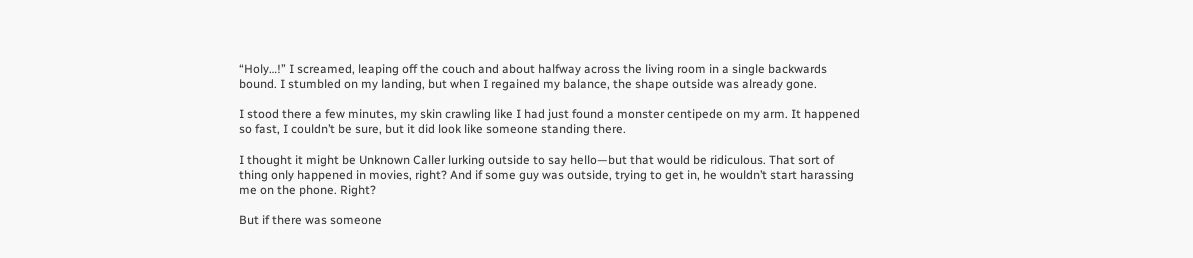“Holy…!” I screamed, leaping off the couch and about halfway across the living room in a single backwards bound. I stumbled on my landing, but when I regained my balance, the shape outside was already gone.

I stood there a few minutes, my skin crawling like I had just found a monster centipede on my arm. It happened so fast, I couldn’t be sure, but it did look like someone standing there.

I thought it might be Unknown Caller lurking outside to say hello—but that would be ridiculous. That sort of thing only happened in movies, right? And if some guy was outside, trying to get in, he wouldn’t start harassing me on the phone. Right?

But if there was someone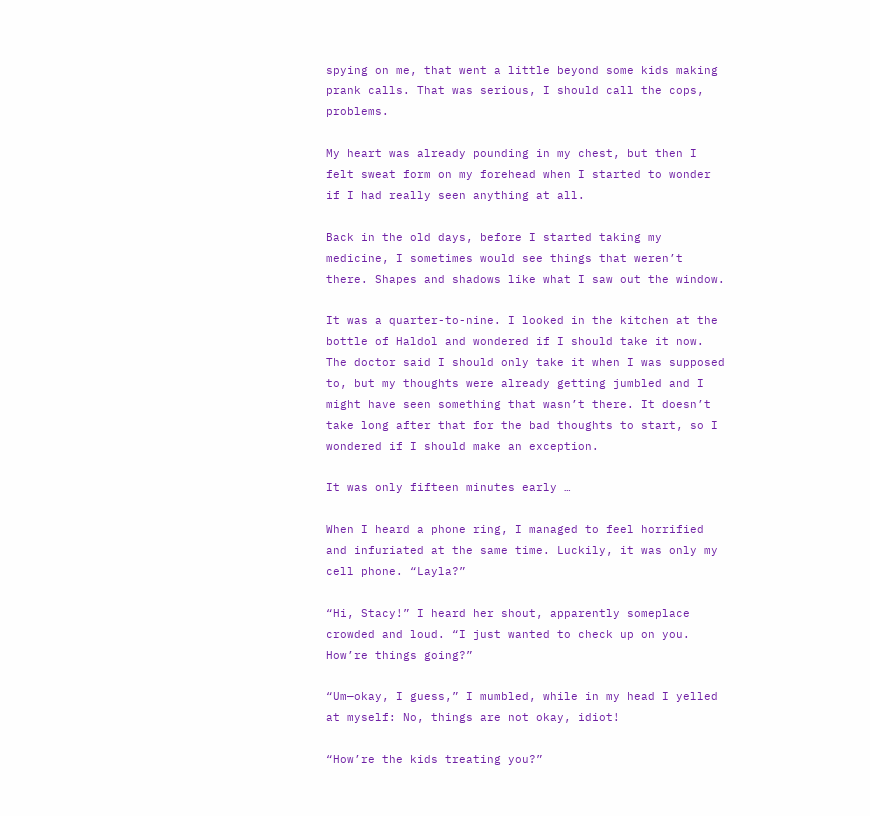spying on me, that went a little beyond some kids making prank calls. That was serious, I should call the cops, problems.

My heart was already pounding in my chest, but then I felt sweat form on my forehead when I started to wonder if I had really seen anything at all.

Back in the old days, before I started taking my medicine, I sometimes would see things that weren’t there. Shapes and shadows like what I saw out the window.

It was a quarter-to-nine. I looked in the kitchen at the bottle of Haldol and wondered if I should take it now. The doctor said I should only take it when I was supposed to, but my thoughts were already getting jumbled and I might have seen something that wasn’t there. It doesn’t take long after that for the bad thoughts to start, so I wondered if I should make an exception.

It was only fifteen minutes early …

When I heard a phone ring, I managed to feel horrified and infuriated at the same time. Luckily, it was only my cell phone. “Layla?”

“Hi, Stacy!” I heard her shout, apparently someplace crowded and loud. “I just wanted to check up on you. How’re things going?”

“Um—okay, I guess,” I mumbled, while in my head I yelled at myself: No, things are not okay, idiot!

“How’re the kids treating you?”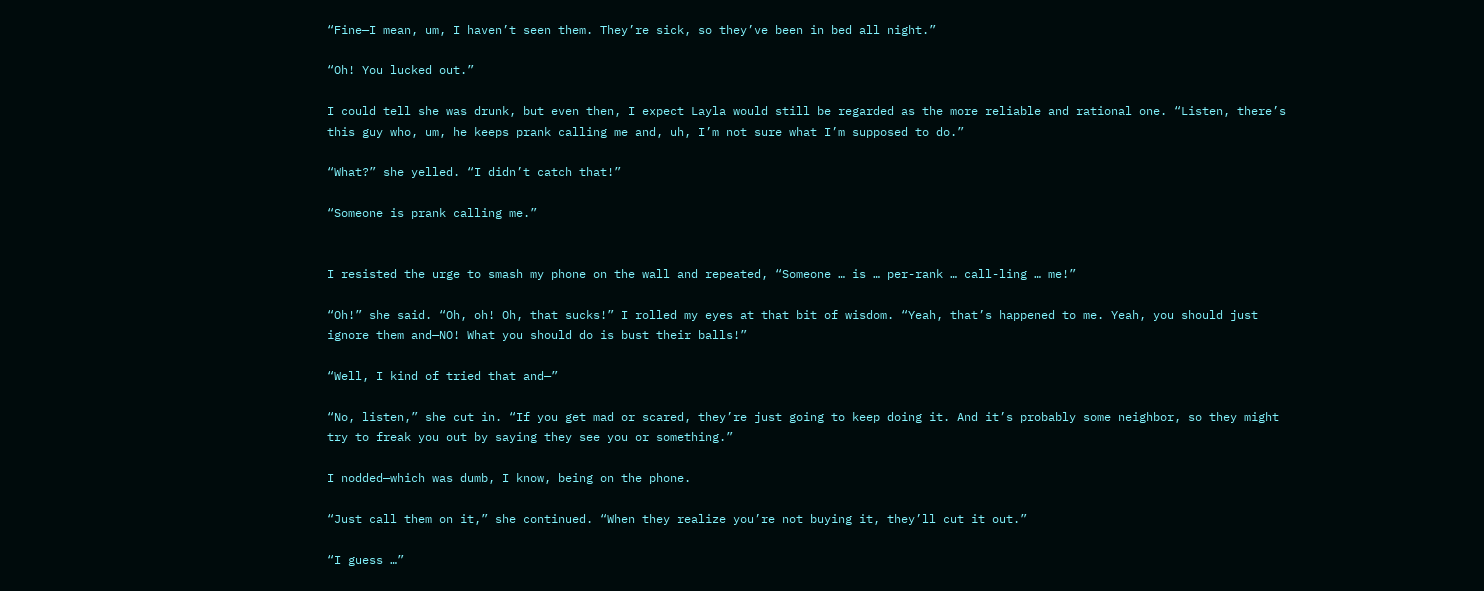“Fine—I mean, um, I haven’t seen them. They’re sick, so they’ve been in bed all night.”

“Oh! You lucked out.”

I could tell she was drunk, but even then, I expect Layla would still be regarded as the more reliable and rational one. “Listen, there’s this guy who, um, he keeps prank calling me and, uh, I’m not sure what I’m supposed to do.”

“What?” she yelled. “I didn’t catch that!”

“Someone is prank calling me.”


I resisted the urge to smash my phone on the wall and repeated, “Someone … is … per-rank … call-ling … me!”

“Oh!” she said. “Oh, oh! Oh, that sucks!” I rolled my eyes at that bit of wisdom. “Yeah, that’s happened to me. Yeah, you should just ignore them and—NO! What you should do is bust their balls!”

“Well, I kind of tried that and—”

“No, listen,” she cut in. “If you get mad or scared, they’re just going to keep doing it. And it’s probably some neighbor, so they might try to freak you out by saying they see you or something.”

I nodded—which was dumb, I know, being on the phone.

“Just call them on it,” she continued. “When they realize you’re not buying it, they’ll cut it out.”

“I guess …”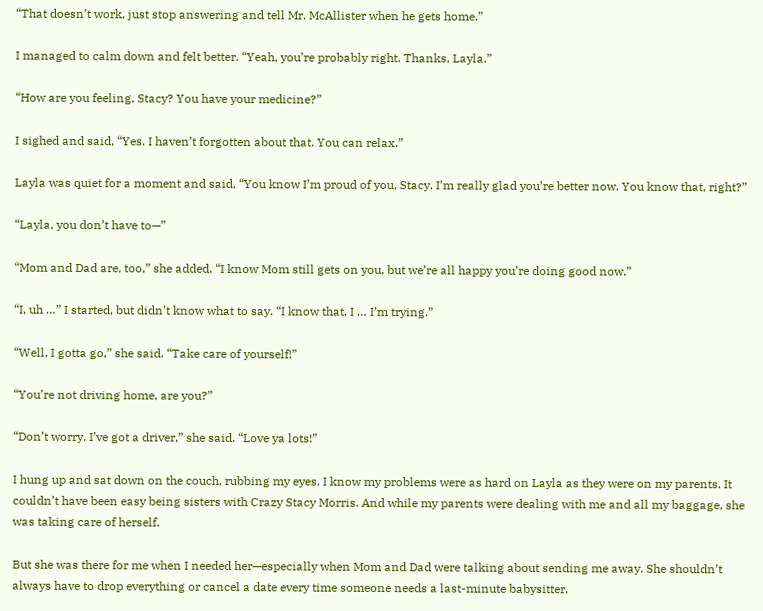“That doesn’t work, just stop answering and tell Mr. McAllister when he gets home.”

I managed to calm down and felt better. “Yeah, you’re probably right. Thanks, Layla.”

“How are you feeling, Stacy? You have your medicine?”

I sighed and said, “Yes. I haven’t forgotten about that. You can relax.”

Layla was quiet for a moment and said, “You know I’m proud of you, Stacy. I’m really glad you’re better now. You know that, right?”

“Layla, you don’t have to—”

“Mom and Dad are, too,” she added. “I know Mom still gets on you, but we’re all happy you’re doing good now.”

“I, uh …” I started, but didn’t know what to say. “I know that. I … I’m trying.”

“Well, I gotta go,” she said. “Take care of yourself!”

“You’re not driving home, are you?”

“Don’t worry. I’ve got a driver,” she said. “Love ya lots!”

I hung up and sat down on the couch, rubbing my eyes. I know my problems were as hard on Layla as they were on my parents. It couldn’t have been easy being sisters with Crazy Stacy Morris. And while my parents were dealing with me and all my baggage, she was taking care of herself.

But she was there for me when I needed her—especially when Mom and Dad were talking about sending me away. She shouldn’t always have to drop everything or cancel a date every time someone needs a last-minute babysitter.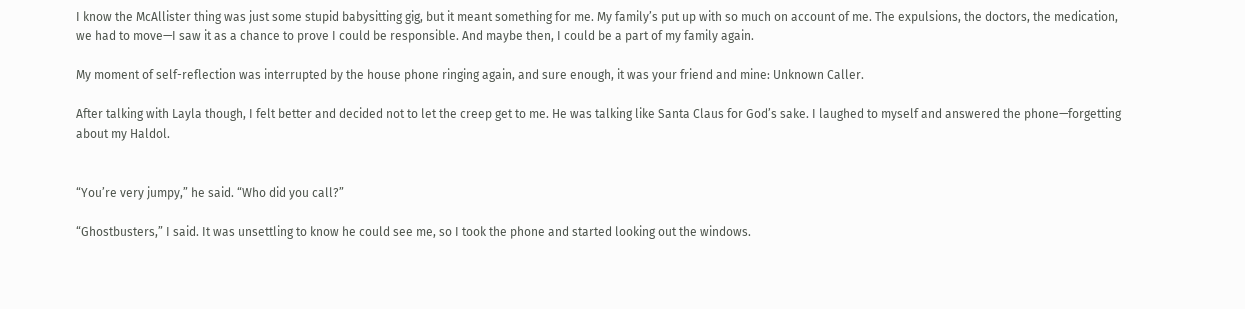I know the McAllister thing was just some stupid babysitting gig, but it meant something for me. My family’s put up with so much on account of me. The expulsions, the doctors, the medication, we had to move—I saw it as a chance to prove I could be responsible. And maybe then, I could be a part of my family again.

My moment of self-reflection was interrupted by the house phone ringing again, and sure enough, it was your friend and mine: Unknown Caller.

After talking with Layla though, I felt better and decided not to let the creep get to me. He was talking like Santa Claus for God’s sake. I laughed to myself and answered the phone—forgetting about my Haldol.


“You’re very jumpy,” he said. “Who did you call?”

“Ghostbusters,” I said. It was unsettling to know he could see me, so I took the phone and started looking out the windows.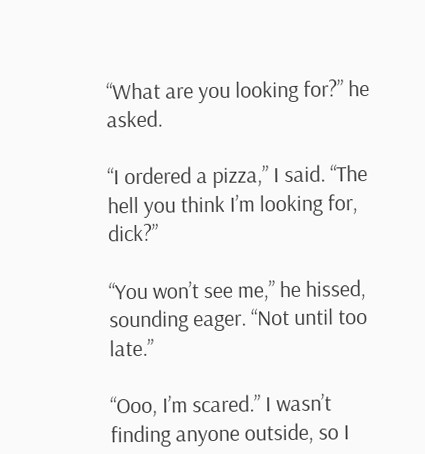“What are you looking for?” he asked.

“I ordered a pizza,” I said. “The hell you think I’m looking for, dick?”

“You won’t see me,” he hissed, sounding eager. “Not until too late.”

“Ooo, I’m scared.” I wasn’t finding anyone outside, so I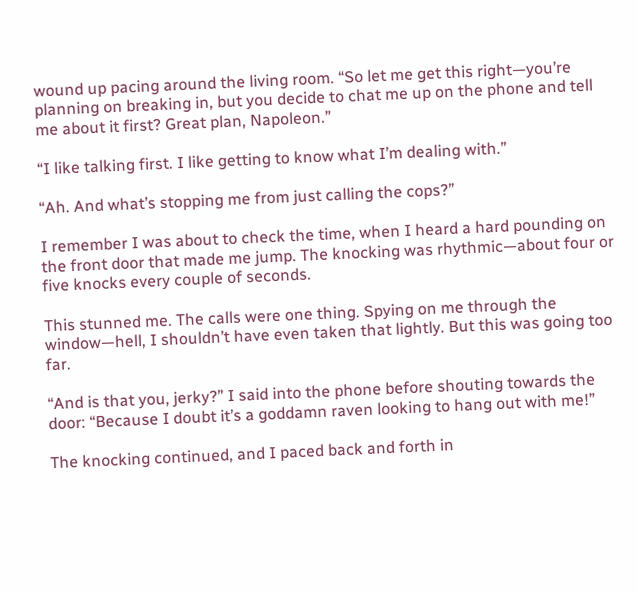wound up pacing around the living room. “So let me get this right—you’re planning on breaking in, but you decide to chat me up on the phone and tell me about it first? Great plan, Napoleon.”

“I like talking first. I like getting to know what I’m dealing with.”

“Ah. And what’s stopping me from just calling the cops?”

I remember I was about to check the time, when I heard a hard pounding on the front door that made me jump. The knocking was rhythmic—about four or five knocks every couple of seconds.

This stunned me. The calls were one thing. Spying on me through the window—hell, I shouldn’t have even taken that lightly. But this was going too far.

“And is that you, jerky?” I said into the phone before shouting towards the door: “Because I doubt it’s a goddamn raven looking to hang out with me!”

The knocking continued, and I paced back and forth in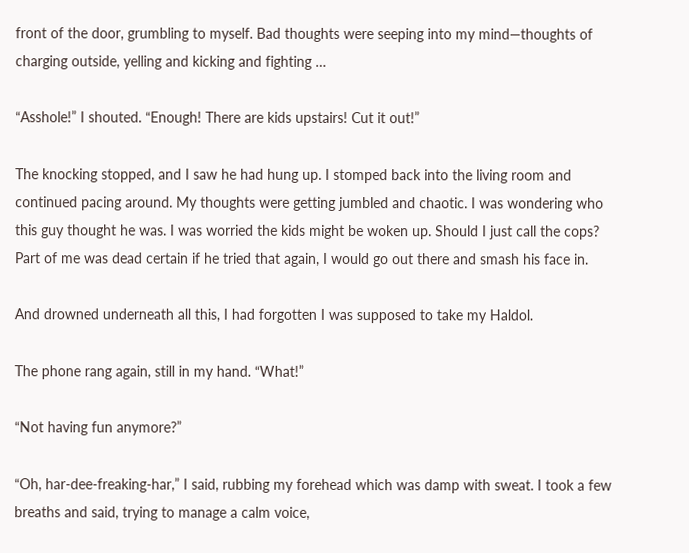front of the door, grumbling to myself. Bad thoughts were seeping into my mind—thoughts of charging outside, yelling and kicking and fighting …

“Asshole!” I shouted. “Enough! There are kids upstairs! Cut it out!”

The knocking stopped, and I saw he had hung up. I stomped back into the living room and continued pacing around. My thoughts were getting jumbled and chaotic. I was wondering who this guy thought he was. I was worried the kids might be woken up. Should I just call the cops? Part of me was dead certain if he tried that again, I would go out there and smash his face in.

And drowned underneath all this, I had forgotten I was supposed to take my Haldol.

The phone rang again, still in my hand. “What!”

“Not having fun anymore?”

“Oh, har-dee-freaking-har,” I said, rubbing my forehead which was damp with sweat. I took a few breaths and said, trying to manage a calm voice,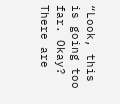“Look, this is going too far. Okay? There are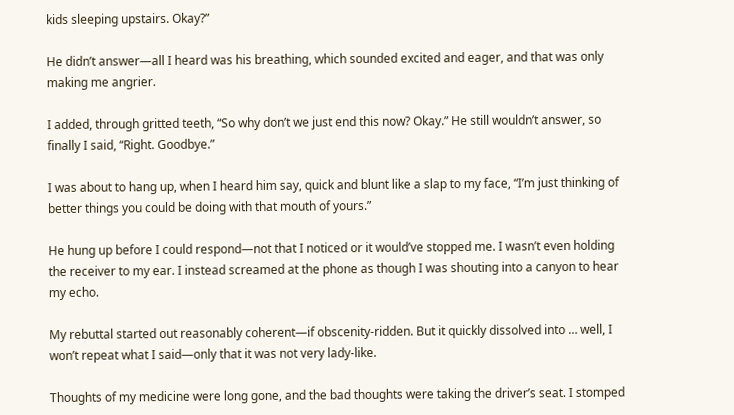kids sleeping upstairs. Okay?”

He didn’t answer—all I heard was his breathing, which sounded excited and eager, and that was only making me angrier.

I added, through gritted teeth, “So why don’t we just end this now? Okay.” He still wouldn’t answer, so finally I said, “Right. Goodbye.”

I was about to hang up, when I heard him say, quick and blunt like a slap to my face, “I’m just thinking of better things you could be doing with that mouth of yours.”

He hung up before I could respond—not that I noticed or it would’ve stopped me. I wasn’t even holding the receiver to my ear. I instead screamed at the phone as though I was shouting into a canyon to hear my echo.

My rebuttal started out reasonably coherent—if obscenity-ridden. But it quickly dissolved into … well, I won’t repeat what I said—only that it was not very lady-like.

Thoughts of my medicine were long gone, and the bad thoughts were taking the driver’s seat. I stomped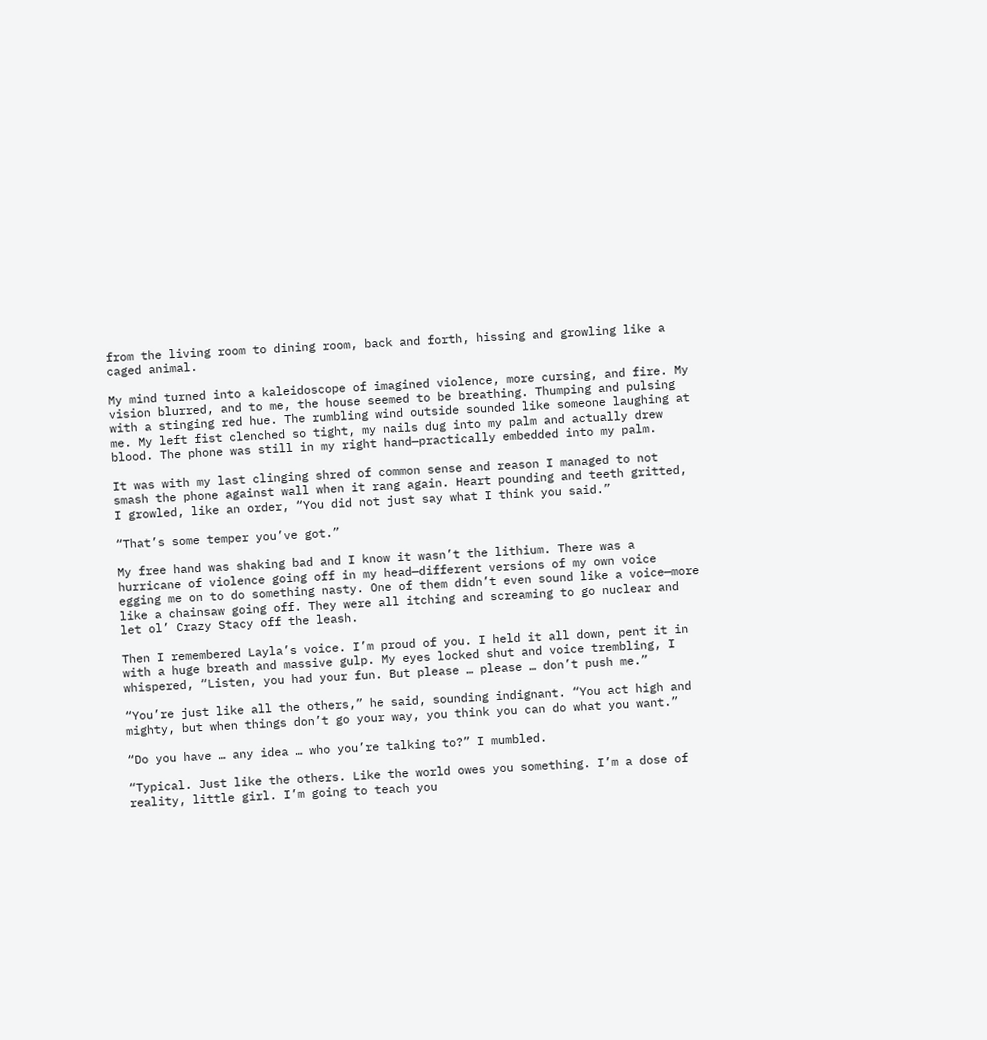from the living room to dining room, back and forth, hissing and growling like a caged animal.

My mind turned into a kaleidoscope of imagined violence, more cursing, and fire. My vision blurred, and to me, the house seemed to be breathing. Thumping and pulsing with a stinging red hue. The rumbling wind outside sounded like someone laughing at me. My left fist clenched so tight, my nails dug into my palm and actually drew blood. The phone was still in my right hand—practically embedded into my palm.

It was with my last clinging shred of common sense and reason I managed to not smash the phone against wall when it rang again. Heart pounding and teeth gritted, I growled, like an order, “You did not just say what I think you said.”

“That’s some temper you’ve got.”

My free hand was shaking bad and I know it wasn’t the lithium. There was a hurricane of violence going off in my head—different versions of my own voice egging me on to do something nasty. One of them didn’t even sound like a voice—more like a chainsaw going off. They were all itching and screaming to go nuclear and let ol’ Crazy Stacy off the leash.

Then I remembered Layla’s voice. I’m proud of you. I held it all down, pent it in with a huge breath and massive gulp. My eyes locked shut and voice trembling, I whispered, “Listen, you had your fun. But please … please … don’t push me.”

“You’re just like all the others,” he said, sounding indignant. “You act high and mighty, but when things don’t go your way, you think you can do what you want.”

“Do you have … any idea … who you’re talking to?” I mumbled.

“Typical. Just like the others. Like the world owes you something. I’m a dose of reality, little girl. I’m going to teach you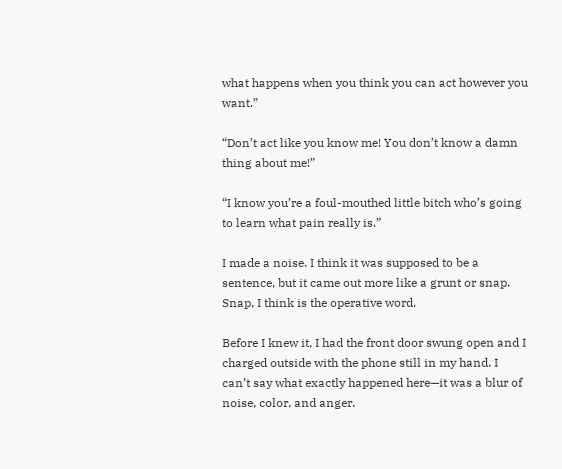what happens when you think you can act however you want.”

“Don’t act like you know me! You don’t know a damn thing about me!”

“I know you’re a foul-mouthed little bitch who’s going to learn what pain really is.”

I made a noise. I think it was supposed to be a sentence, but it came out more like a grunt or snap. Snap, I think is the operative word.

Before I knew it, I had the front door swung open and I charged outside with the phone still in my hand. I can’t say what exactly happened here—it was a blur of noise, color, and anger.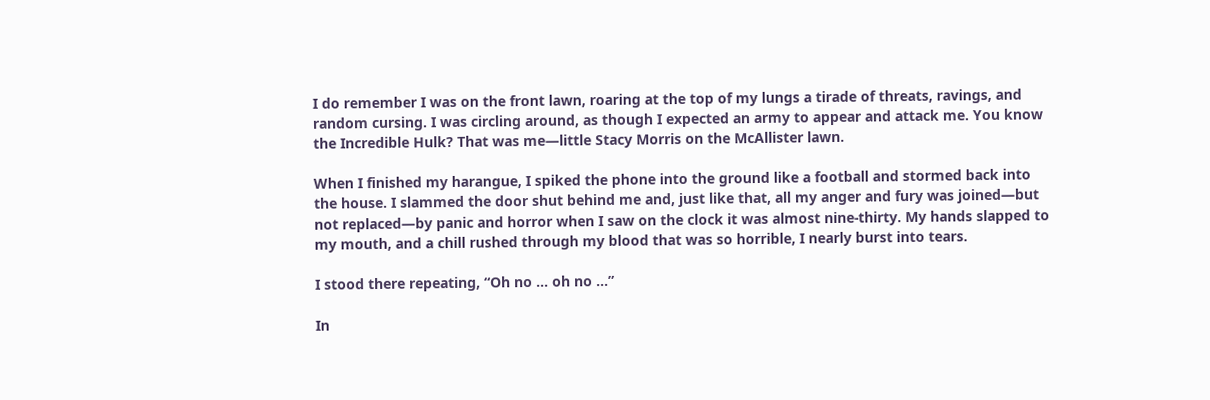I do remember I was on the front lawn, roaring at the top of my lungs a tirade of threats, ravings, and random cursing. I was circling around, as though I expected an army to appear and attack me. You know the Incredible Hulk? That was me—little Stacy Morris on the McAllister lawn.

When I finished my harangue, I spiked the phone into the ground like a football and stormed back into the house. I slammed the door shut behind me and, just like that, all my anger and fury was joined—but not replaced—by panic and horror when I saw on the clock it was almost nine-thirty. My hands slapped to my mouth, and a chill rushed through my blood that was so horrible, I nearly burst into tears.

I stood there repeating, “Oh no … oh no …”

In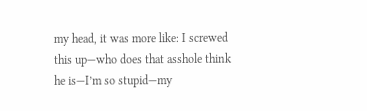my head, it was more like: I screwed this up—who does that asshole think he is—I’m so stupid—my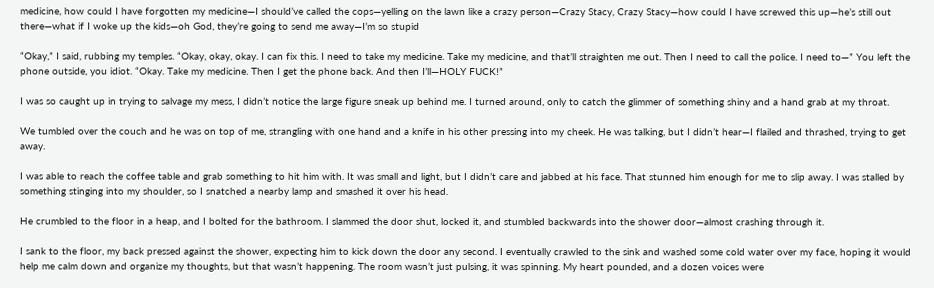medicine, how could I have forgotten my medicine—I should’ve called the cops—yelling on the lawn like a crazy person—Crazy Stacy, Crazy Stacy—how could I have screwed this up—he’s still out there—what if I woke up the kids—oh God, they’re going to send me away—I’m so stupid

“Okay,” I said, rubbing my temples. “Okay, okay, okay. I can fix this. I need to take my medicine. Take my medicine, and that’ll straighten me out. Then I need to call the police. I need to—” You left the phone outside, you idiot. “Okay. Take my medicine. Then I get the phone back. And then I’ll—HOLY FUCK!”

I was so caught up in trying to salvage my mess, I didn’t notice the large figure sneak up behind me. I turned around, only to catch the glimmer of something shiny and a hand grab at my throat.

We tumbled over the couch and he was on top of me, strangling with one hand and a knife in his other pressing into my cheek. He was talking, but I didn’t hear—I flailed and thrashed, trying to get away.

I was able to reach the coffee table and grab something to hit him with. It was small and light, but I didn’t care and jabbed at his face. That stunned him enough for me to slip away. I was stalled by something stinging into my shoulder, so I snatched a nearby lamp and smashed it over his head.

He crumbled to the floor in a heap, and I bolted for the bathroom. I slammed the door shut, locked it, and stumbled backwards into the shower door—almost crashing through it.

I sank to the floor, my back pressed against the shower, expecting him to kick down the door any second. I eventually crawled to the sink and washed some cold water over my face, hoping it would help me calm down and organize my thoughts, but that wasn’t happening. The room wasn’t just pulsing, it was spinning. My heart pounded, and a dozen voices were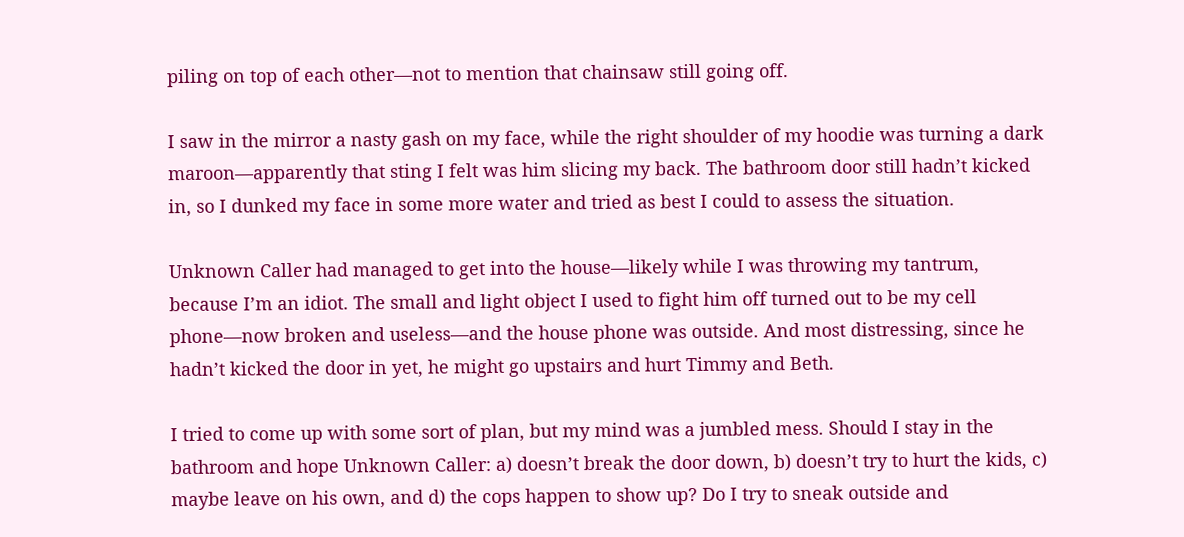piling on top of each other—not to mention that chainsaw still going off.

I saw in the mirror a nasty gash on my face, while the right shoulder of my hoodie was turning a dark maroon—apparently that sting I felt was him slicing my back. The bathroom door still hadn’t kicked in, so I dunked my face in some more water and tried as best I could to assess the situation.

Unknown Caller had managed to get into the house—likely while I was throwing my tantrum, because I’m an idiot. The small and light object I used to fight him off turned out to be my cell phone—now broken and useless—and the house phone was outside. And most distressing, since he hadn’t kicked the door in yet, he might go upstairs and hurt Timmy and Beth.

I tried to come up with some sort of plan, but my mind was a jumbled mess. Should I stay in the bathroom and hope Unknown Caller: a) doesn’t break the door down, b) doesn’t try to hurt the kids, c) maybe leave on his own, and d) the cops happen to show up? Do I try to sneak outside and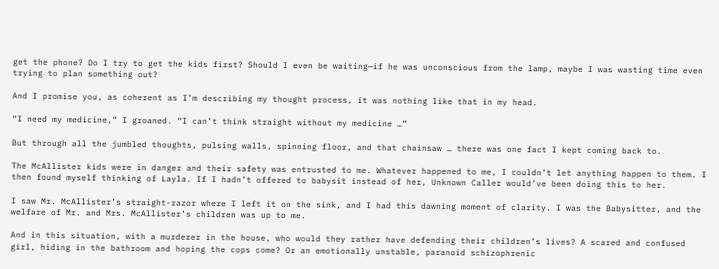get the phone? Do I try to get the kids first? Should I even be waiting—if he was unconscious from the lamp, maybe I was wasting time even trying to plan something out?

And I promise you, as coherent as I’m describing my thought process, it was nothing like that in my head.

“I need my medicine,” I groaned. “I can’t think straight without my medicine …”

But through all the jumbled thoughts, pulsing walls, spinning floor, and that chainsaw … there was one fact I kept coming back to.

The McAllister kids were in danger and their safety was entrusted to me. Whatever happened to me, I couldn’t let anything happen to them. I then found myself thinking of Layla. If I hadn’t offered to babysit instead of her, Unknown Caller would’ve been doing this to her.

I saw Mr. McAllister’s straight-razor where I left it on the sink, and I had this dawning moment of clarity. I was the Babysitter, and the welfare of Mr. and Mrs. McAllister’s children was up to me.

And in this situation, with a murderer in the house, who would they rather have defending their children’s lives? A scared and confused girl, hiding in the bathroom and hoping the cops come? Or an emotionally unstable, paranoid schizophrenic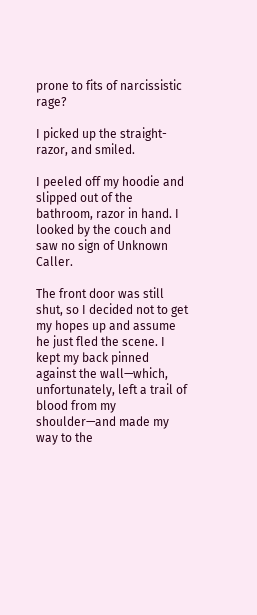prone to fits of narcissistic rage?

I picked up the straight-razor, and smiled.

I peeled off my hoodie and slipped out of the bathroom, razor in hand. I looked by the couch and saw no sign of Unknown Caller.

The front door was still shut, so I decided not to get my hopes up and assume he just fled the scene. I kept my back pinned against the wall—which, unfortunately, left a trail of blood from my shoulder—and made my way to the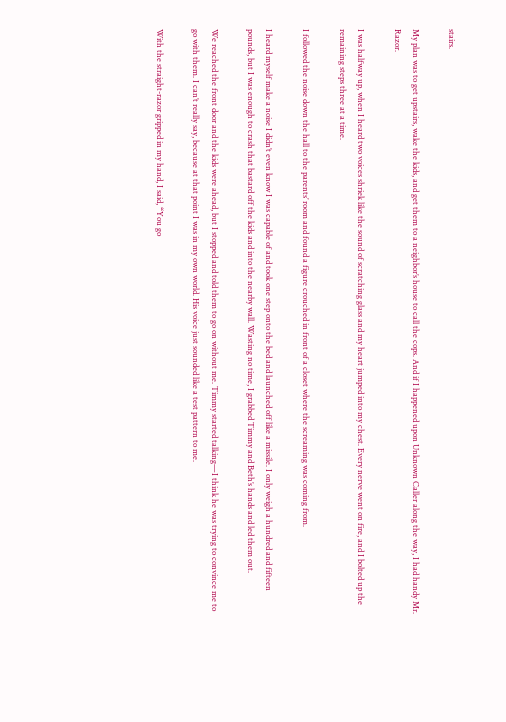stairs.

My plan was to get upstairs, wake the kids, and get them to a neighbor’s house to call the cops. And if I happened upon Unknown Caller along the way, I had handy Mr. Razor.

I was halfway up, when I heard two voices shriek like the sound of scratching glass and my heart jumped into my chest. Every nerve went on fire, and I bolted up the remaining steps three at a time.

I followed the noise down the hall to the parents’ room and found a figure crouched in front of a closet where the screaming was coming from.

I heard myself make a noise I didn’t even know I was capable of and took one step onto the bed and launched off like a missile. I only weigh a hundred and fifteen pounds, but I was enough to crash that bastard off the kids and into the nearby wall. Wasting no time, I grabbed Timmy and Beth’s hands and led them out.

We reached the front door and the kids were ahead, but I stopped and told them to go on without me. Timmy started talking—I think he was trying to convince me to go with them. I can’t really say, because at that point I was in my own world. His voice just sounded like a test pattern to me.

With the straight-razor gripped in my hand, I said, “You go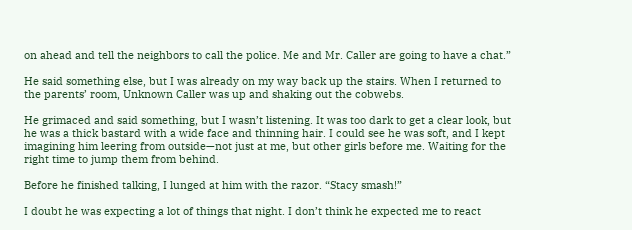on ahead and tell the neighbors to call the police. Me and Mr. Caller are going to have a chat.”

He said something else, but I was already on my way back up the stairs. When I returned to the parents’ room, Unknown Caller was up and shaking out the cobwebs.

He grimaced and said something, but I wasn’t listening. It was too dark to get a clear look, but he was a thick bastard with a wide face and thinning hair. I could see he was soft, and I kept imagining him leering from outside—not just at me, but other girls before me. Waiting for the right time to jump them from behind.

Before he finished talking, I lunged at him with the razor. “Stacy smash!”

I doubt he was expecting a lot of things that night. I don’t think he expected me to react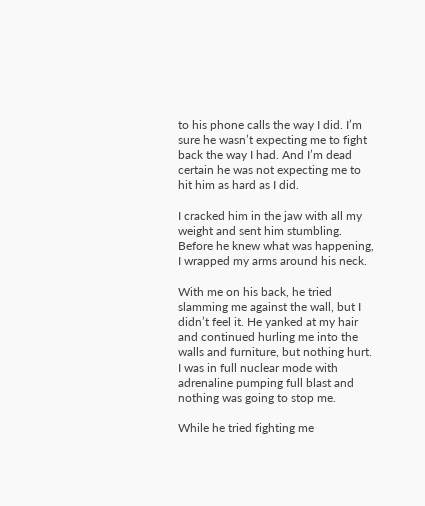to his phone calls the way I did. I’m sure he wasn’t expecting me to fight back the way I had. And I’m dead certain he was not expecting me to hit him as hard as I did.

I cracked him in the jaw with all my weight and sent him stumbling. Before he knew what was happening, I wrapped my arms around his neck.

With me on his back, he tried slamming me against the wall, but I didn’t feel it. He yanked at my hair and continued hurling me into the walls and furniture, but nothing hurt. I was in full nuclear mode with adrenaline pumping full blast and nothing was going to stop me.

While he tried fighting me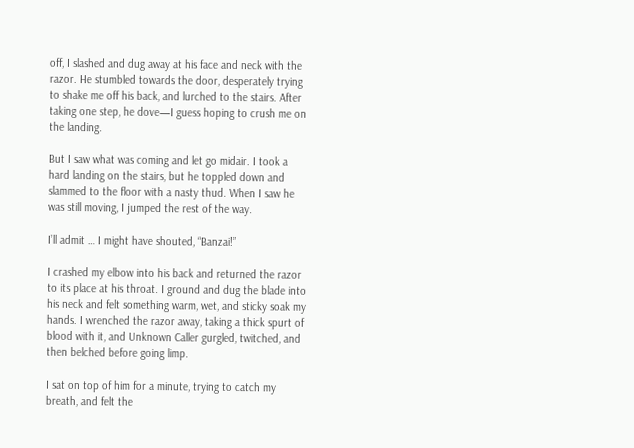off, I slashed and dug away at his face and neck with the razor. He stumbled towards the door, desperately trying to shake me off his back, and lurched to the stairs. After taking one step, he dove—I guess hoping to crush me on the landing.

But I saw what was coming and let go midair. I took a hard landing on the stairs, but he toppled down and slammed to the floor with a nasty thud. When I saw he was still moving, I jumped the rest of the way.

I’ll admit … I might have shouted, “Banzai!”

I crashed my elbow into his back and returned the razor to its place at his throat. I ground and dug the blade into his neck and felt something warm, wet, and sticky soak my hands. I wrenched the razor away, taking a thick spurt of blood with it, and Unknown Caller gurgled, twitched, and then belched before going limp.

I sat on top of him for a minute, trying to catch my breath, and felt the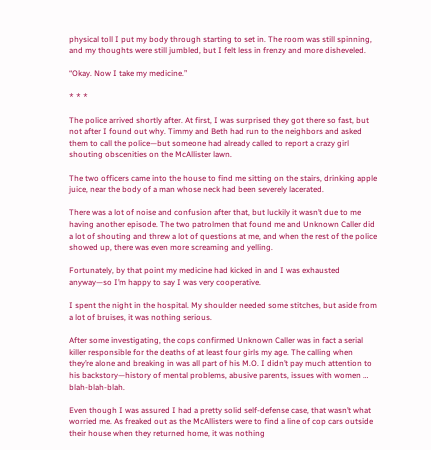physical toll I put my body through starting to set in. The room was still spinning, and my thoughts were still jumbled, but I felt less in frenzy and more disheveled.

“Okay. Now I take my medicine.”

* * *

The police arrived shortly after. At first, I was surprised they got there so fast, but not after I found out why. Timmy and Beth had run to the neighbors and asked them to call the police—but someone had already called to report a crazy girl shouting obscenities on the McAllister lawn.

The two officers came into the house to find me sitting on the stairs, drinking apple juice, near the body of a man whose neck had been severely lacerated.

There was a lot of noise and confusion after that, but luckily it wasn’t due to me having another episode. The two patrolmen that found me and Unknown Caller did a lot of shouting and threw a lot of questions at me, and when the rest of the police showed up, there was even more screaming and yelling.

Fortunately, by that point my medicine had kicked in and I was exhausted anyway—so I’m happy to say I was very cooperative.

I spent the night in the hospital. My shoulder needed some stitches, but aside from a lot of bruises, it was nothing serious.

After some investigating, the cops confirmed Unknown Caller was in fact a serial killer responsible for the deaths of at least four girls my age. The calling when they’re alone and breaking in was all part of his M.O. I didn’t pay much attention to his backstory—history of mental problems, abusive parents, issues with women … blah-blah-blah.

Even though I was assured I had a pretty solid self-defense case, that wasn’t what worried me. As freaked out as the McAllisters were to find a line of cop cars outside their house when they returned home, it was nothing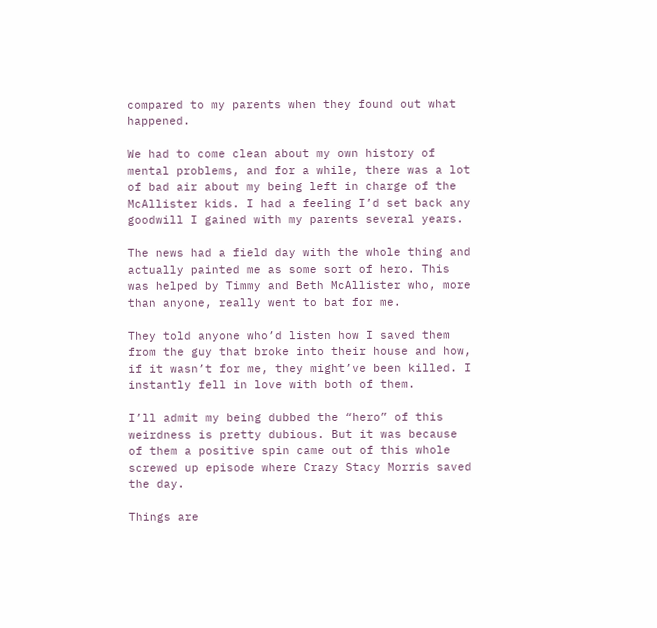compared to my parents when they found out what happened.

We had to come clean about my own history of mental problems, and for a while, there was a lot of bad air about my being left in charge of the McAllister kids. I had a feeling I’d set back any goodwill I gained with my parents several years.

The news had a field day with the whole thing and actually painted me as some sort of hero. This was helped by Timmy and Beth McAllister who, more than anyone, really went to bat for me.

They told anyone who’d listen how I saved them from the guy that broke into their house and how, if it wasn’t for me, they might’ve been killed. I instantly fell in love with both of them.

I’ll admit my being dubbed the “hero” of this weirdness is pretty dubious. But it was because of them a positive spin came out of this whole screwed up episode where Crazy Stacy Morris saved the day.

Things are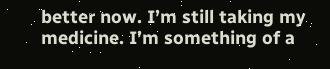better now. I’m still taking my medicine. I’m something of a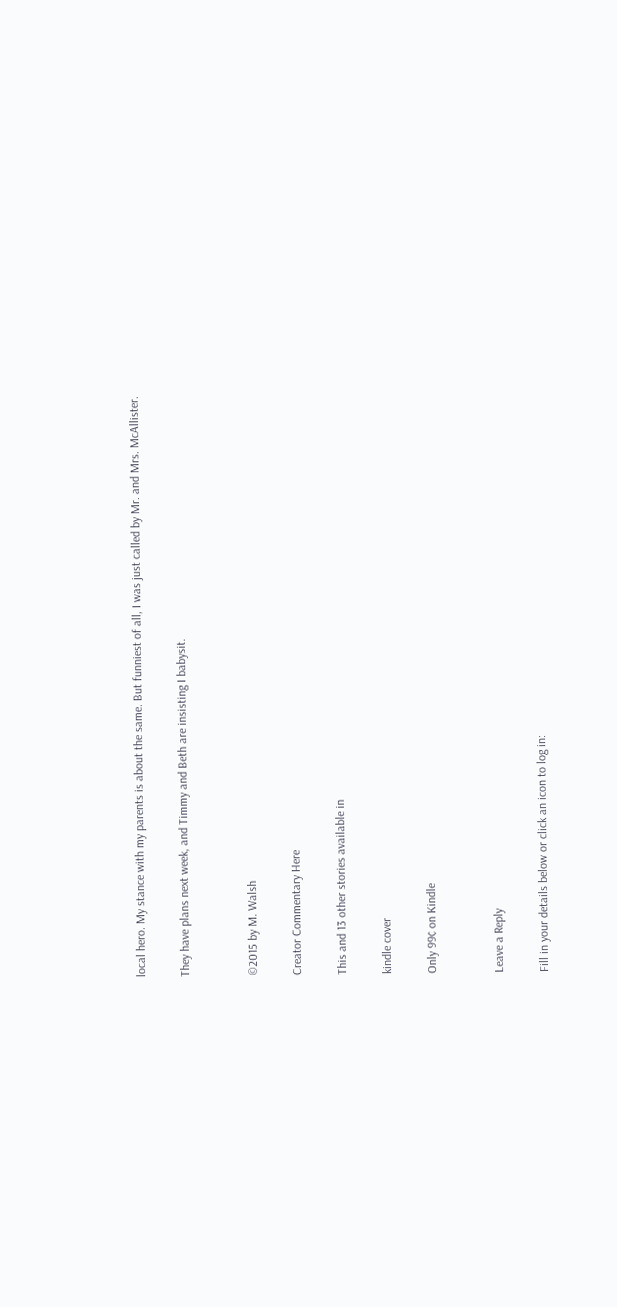local hero. My stance with my parents is about the same. But funniest of all, I was just called by Mr. and Mrs. McAllister.

They have plans next week, and Timmy and Beth are insisting I babysit.


©2015 by M. Walsh

Creator Commentary Here

This and 13 other stories available in

kindle cover

Only 99¢ on Kindle


Leave a Reply

Fill in your details below or click an icon to log in: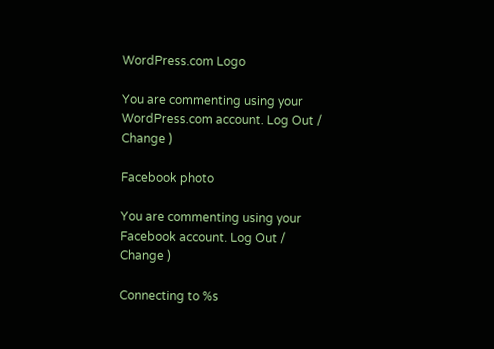WordPress.com Logo

You are commenting using your WordPress.com account. Log Out /  Change )

Facebook photo

You are commenting using your Facebook account. Log Out /  Change )

Connecting to %s